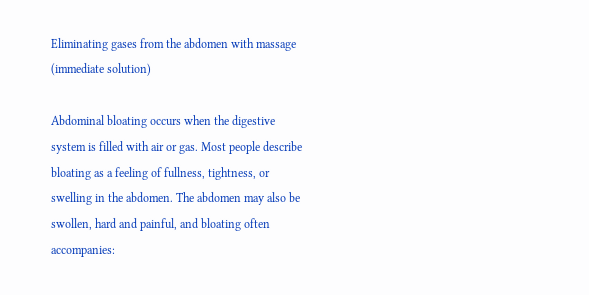Eliminating gases from the abdomen with massage (immediate solution)

Abdominal bloating occurs when the digestive system is filled with air or gas. Most people describe bloating as a feeling of fullness, tightness, or swelling in the abdomen. The abdomen may also be swollen, hard and painful, and bloating often accompanies: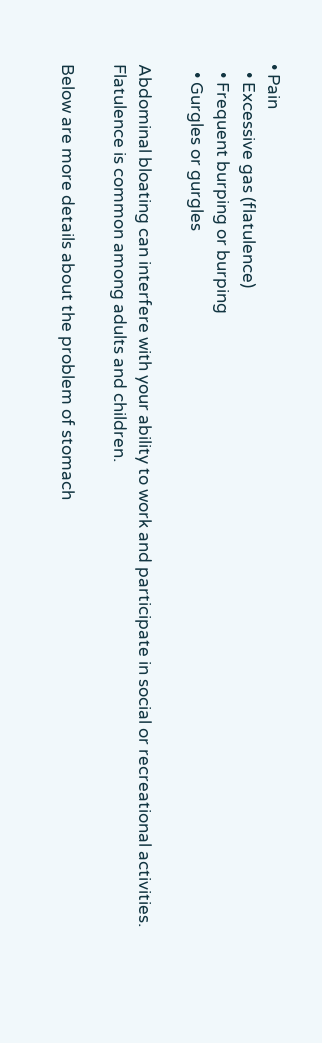• Pain
  • Excessive gas (flatulence)
  • Frequent burping or burping
  • Gurgles or gurgles

Abdominal bloating can interfere with your ability to work and participate in social or recreational activities. Flatulence is common among adults and children.

Below are more details about the problem of stomach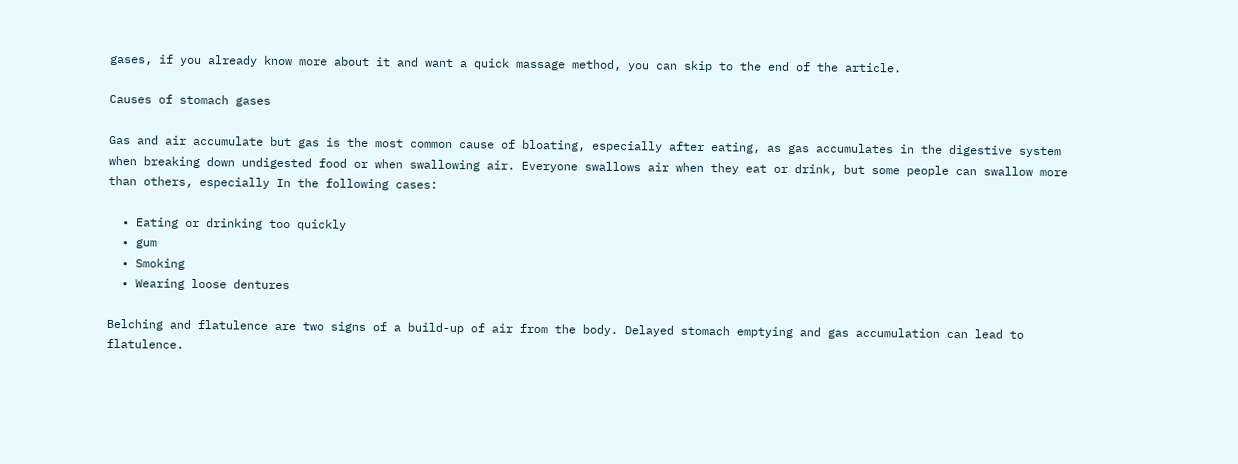gases, if you already know more about it and want a quick massage method, you can skip to the end of the article.

Causes of stomach gases

Gas and air accumulate but gas is the most common cause of bloating, especially after eating, as gas accumulates in the digestive system when breaking down undigested food or when swallowing air. Everyone swallows air when they eat or drink, but some people can swallow more than others, especially In the following cases:

  • Eating or drinking too quickly
  • gum
  • Smoking
  • Wearing loose dentures

Belching and flatulence are two signs of a build-up of air from the body. Delayed stomach emptying and gas accumulation can lead to flatulence.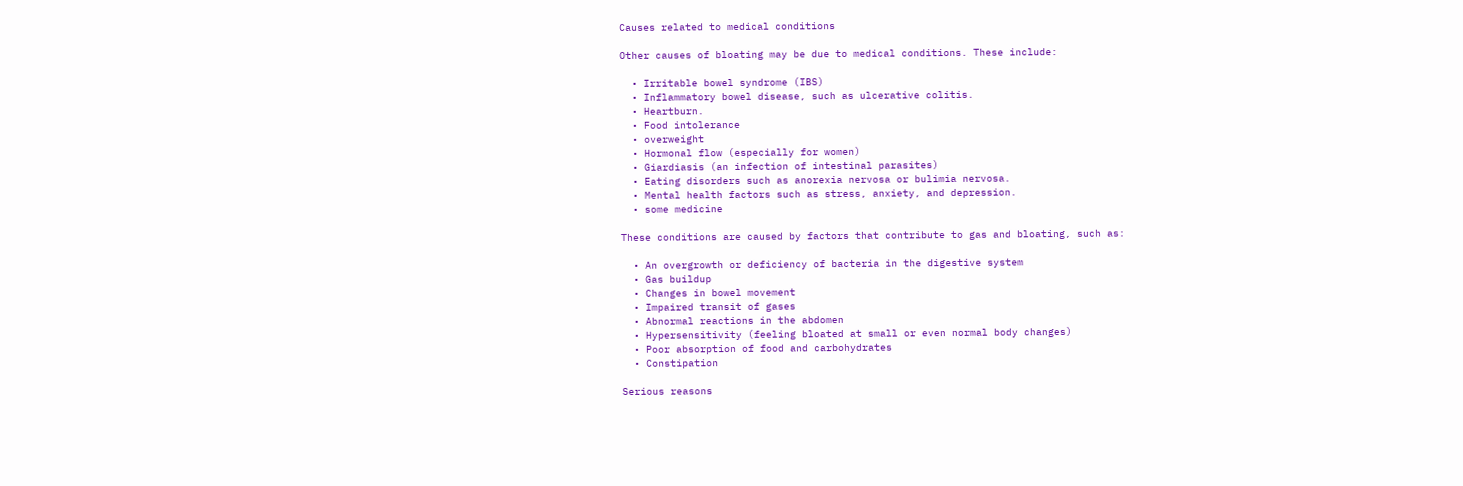Causes related to medical conditions

Other causes of bloating may be due to medical conditions. These include:

  • Irritable bowel syndrome (IBS)
  • Inflammatory bowel disease, such as ulcerative colitis.
  • Heartburn.
  • Food intolerance
  • overweight
  • Hormonal flow (especially for women)
  • Giardiasis (an infection of intestinal parasites)
  • Eating disorders such as anorexia nervosa or bulimia nervosa.
  • Mental health factors such as stress, anxiety, and depression.
  • some medicine

These conditions are caused by factors that contribute to gas and bloating, such as:

  • An overgrowth or deficiency of bacteria in the digestive system
  • Gas buildup
  • Changes in bowel movement
  • Impaired transit of gases
  • Abnormal reactions in the abdomen
  • Hypersensitivity (feeling bloated at small or even normal body changes)
  • Poor absorption of food and carbohydrates
  • Constipation

Serious reasons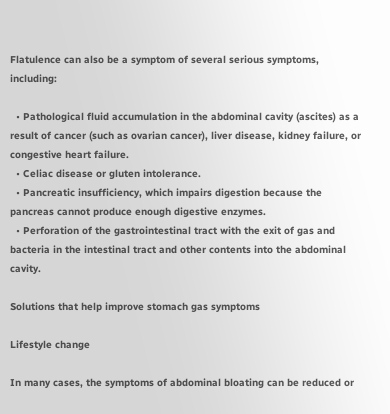Flatulence can also be a symptom of several serious symptoms, including:

  • Pathological fluid accumulation in the abdominal cavity (ascites) as a result of cancer (such as ovarian cancer), liver disease, kidney failure, or congestive heart failure.
  • Celiac disease or gluten intolerance.
  • Pancreatic insufficiency, which impairs digestion because the pancreas cannot produce enough digestive enzymes.
  • Perforation of the gastrointestinal tract with the exit of gas and bacteria in the intestinal tract and other contents into the abdominal cavity.

Solutions that help improve stomach gas symptoms

Lifestyle change

In many cases, the symptoms of abdominal bloating can be reduced or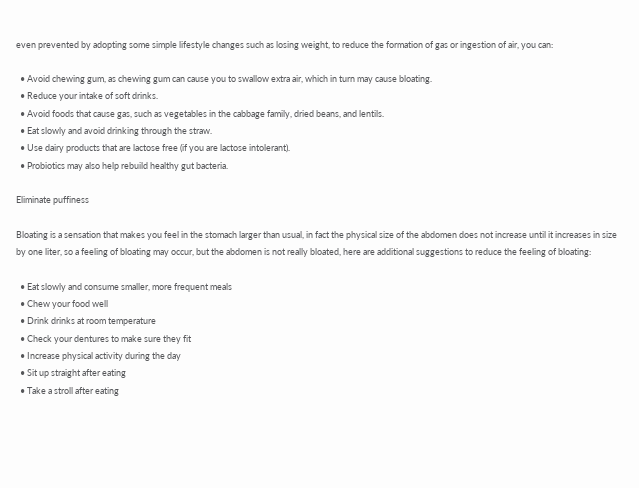even prevented by adopting some simple lifestyle changes such as losing weight, to reduce the formation of gas or ingestion of air, you can:

  • Avoid chewing gum, as chewing gum can cause you to swallow extra air, which in turn may cause bloating.
  • Reduce your intake of soft drinks.
  • Avoid foods that cause gas, such as vegetables in the cabbage family, dried beans, and lentils.
  • Eat slowly and avoid drinking through the straw.
  • Use dairy products that are lactose free (if you are lactose intolerant).
  • Probiotics may also help rebuild healthy gut bacteria.

Eliminate puffiness

Bloating is a sensation that makes you feel in the stomach larger than usual, in fact the physical size of the abdomen does not increase until it increases in size by one liter, so a feeling of bloating may occur, but the abdomen is not really bloated, here are additional suggestions to reduce the feeling of bloating:

  • Eat slowly and consume smaller, more frequent meals
  • Chew your food well
  • Drink drinks at room temperature
  • Check your dentures to make sure they fit
  • Increase physical activity during the day
  • Sit up straight after eating
  • Take a stroll after eating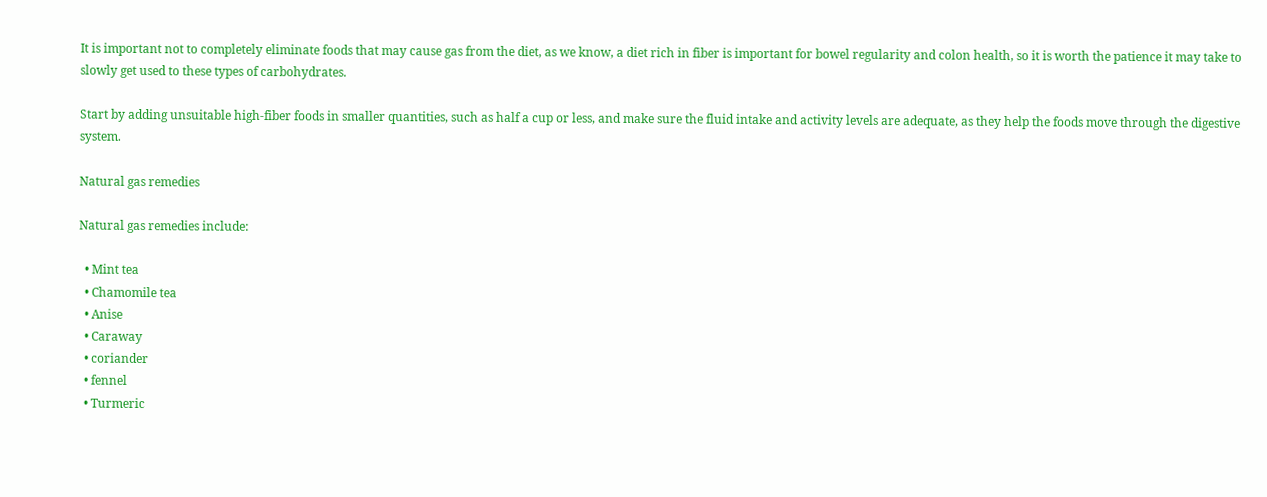It is important not to completely eliminate foods that may cause gas from the diet, as we know, a diet rich in fiber is important for bowel regularity and colon health, so it is worth the patience it may take to slowly get used to these types of carbohydrates.

Start by adding unsuitable high-fiber foods in smaller quantities, such as half a cup or less, and make sure the fluid intake and activity levels are adequate, as they help the foods move through the digestive system.

Natural gas remedies

Natural gas remedies include:

  • Mint tea
  • Chamomile tea
  • Anise
  • Caraway
  • coriander
  • fennel
  • Turmeric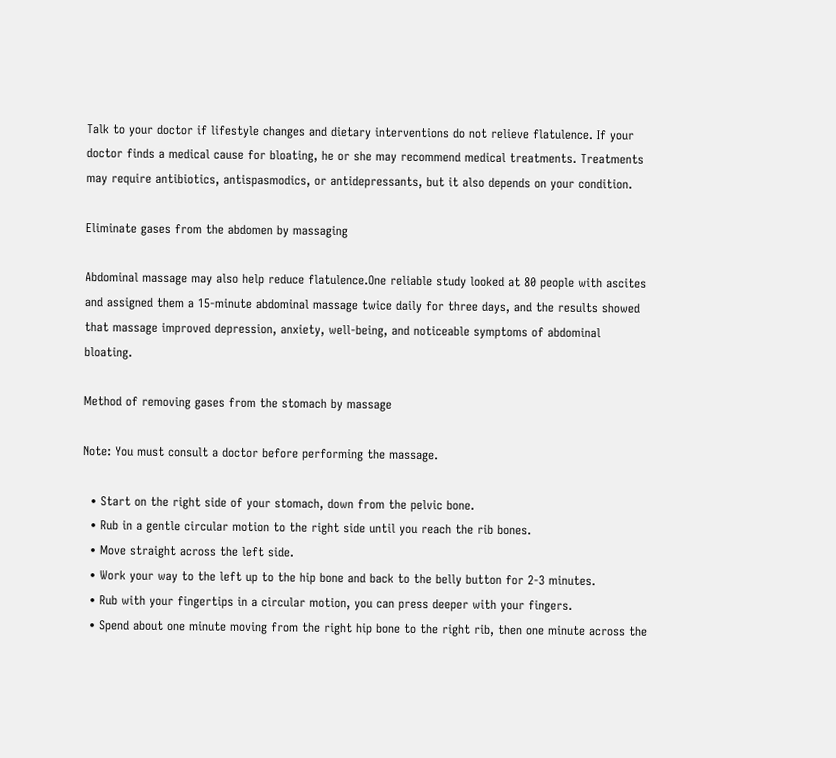Talk to your doctor if lifestyle changes and dietary interventions do not relieve flatulence. If your doctor finds a medical cause for bloating, he or she may recommend medical treatments. Treatments may require antibiotics, antispasmodics, or antidepressants, but it also depends on your condition.

Eliminate gases from the abdomen by massaging

Abdominal massage may also help reduce flatulence.One reliable study looked at 80 people with ascites and assigned them a 15-minute abdominal massage twice daily for three days, and the results showed that massage improved depression, anxiety, well-being, and noticeable symptoms of abdominal bloating.

Method of removing gases from the stomach by massage

Note: You must consult a doctor before performing the massage.

  • Start on the right side of your stomach, down from the pelvic bone.
  • Rub in a gentle circular motion to the right side until you reach the rib bones.
  • Move straight across the left side.
  • Work your way to the left up to the hip bone and back to the belly button for 2-3 minutes.
  • Rub with your fingertips in a circular motion, you can press deeper with your fingers.
  • Spend about one minute moving from the right hip bone to the right rib, then one minute across the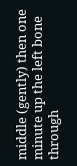middle (gently) then one minute up the left bone through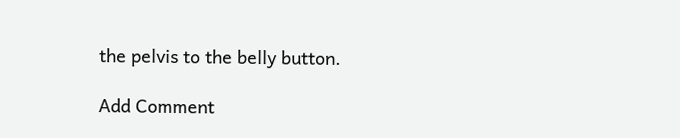the pelvis to the belly button.

Add Comment